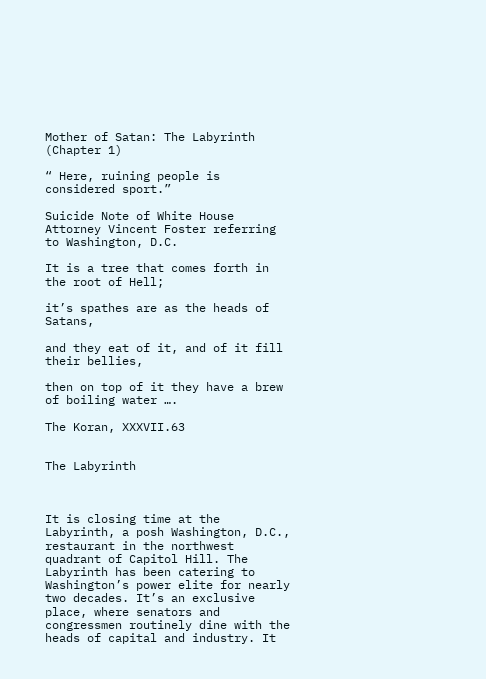Mother of Satan: The Labyrinth (Chapter 1)

“ Here, ruining people is considered sport.”

Suicide Note of White House Attorney Vincent Foster referring to Washington, D.C.

It is a tree that comes forth in the root of Hell;

it’s spathes are as the heads of Satans,

and they eat of it, and of it fill their bellies,

then on top of it they have a brew of boiling water ….

The Koran, XXXVII.63


The Labyrinth



It is closing time at the Labyrinth, a posh Washington, D.C., restaurant in the northwest quadrant of Capitol Hill. The Labyrinth has been catering to Washington’s power elite for nearly two decades. It’s an exclusive place, where senators and congressmen routinely dine with the heads of capital and industry. It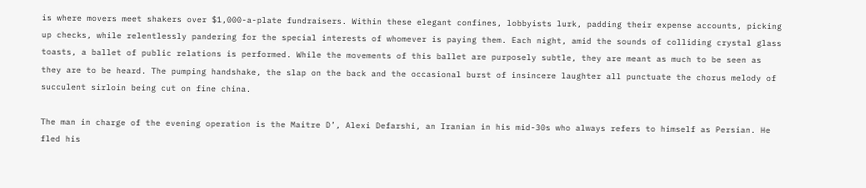is where movers meet shakers over $1,000-a-plate fundraisers. Within these elegant confines, lobbyists lurk, padding their expense accounts, picking up checks, while relentlessly pandering for the special interests of whomever is paying them. Each night, amid the sounds of colliding crystal glass toasts, a ballet of public relations is performed. While the movements of this ballet are purposely subtle, they are meant as much to be seen as they are to be heard. The pumping handshake, the slap on the back and the occasional burst of insincere laughter all punctuate the chorus melody of succulent sirloin being cut on fine china.

The man in charge of the evening operation is the Maitre D’, Alexi Defarshi, an Iranian in his mid-30s who always refers to himself as Persian. He fled his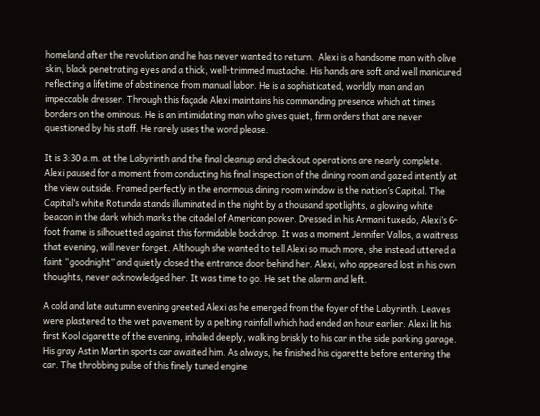homeland after the revolution and he has never wanted to return.  Alexi is a handsome man with olive skin, black penetrating eyes and a thick, well-trimmed mustache. His hands are soft and well manicured reflecting a lifetime of abstinence from manual labor. He is a sophisticated, worldly man and an impeccable dresser. Through this façade Alexi maintains his commanding presence which at times borders on the ominous. He is an intimidating man who gives quiet, firm orders that are never questioned by his staff. He rarely uses the word please.

It is 3:30 a.m. at the Labyrinth and the final cleanup and checkout operations are nearly complete. Alexi paused for a moment from conducting his final inspection of the dining room and gazed intently at the view outside. Framed perfectly in the enormous dining room window is the nation’s Capital. The Capital’s white Rotunda stands illuminated in the night by a thousand spotlights, a glowing white beacon in the dark which marks the citadel of American power. Dressed in his Armani tuxedo, Alexi’s 6-foot frame is silhouetted against this formidable backdrop. It was a moment Jennifer Vallos, a waitress that evening, will never forget. Although she wanted to tell Alexi so much more, she instead uttered a faint “goodnight” and quietly closed the entrance door behind her. Alexi, who appeared lost in his own thoughts, never acknowledged her. It was time to go. He set the alarm and left.

A cold and late autumn evening greeted Alexi as he emerged from the foyer of the Labyrinth. Leaves were plastered to the wet pavement by a pelting rainfall which had ended an hour earlier. Alexi lit his first Kool cigarette of the evening, inhaled deeply, walking briskly to his car in the side parking garage. His gray Astin Martin sports car awaited him. As always, he finished his cigarette before entering the car. The throbbing pulse of this finely tuned engine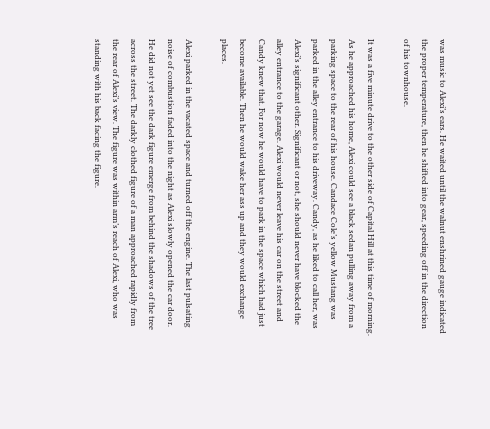was music to Alexi’s ears. He waited until the walnut enshrined gauge indicated the proper temperature, then he shifted into gear, speeding off in the direction of his townhouse.

It was a five minute drive to the other side of Capital Hill at this time of morning. As he approached his home, Alexi could see a black sedan pulling away from a parking space to the rear of his house. Candace Cole’s yellow Mustang was parked in the alley entrance to his driveway. Candy, as he liked to call her, was Alexi’s significant other. Significant or not, she should never have blocked the alley entrance to the garage. Alexi would never leave his car on the street and Candy knew that. For now he would have to park in the space which had just become available. Then he would wake her ass up and they would exchange places.

Alexi parked in the vacated space and turned off the engine. The last pulsating noise of combustion faded into the night as Alexi slowly opened the car door. He did not yet see the dark figure emerge from behind the shadows of the tree across the street. The darkly clothed figure of a man approached rapidly from the rear of Alexi’s view. The figure was within arm’s reach of Alexi, who was standing with his back facing the figure.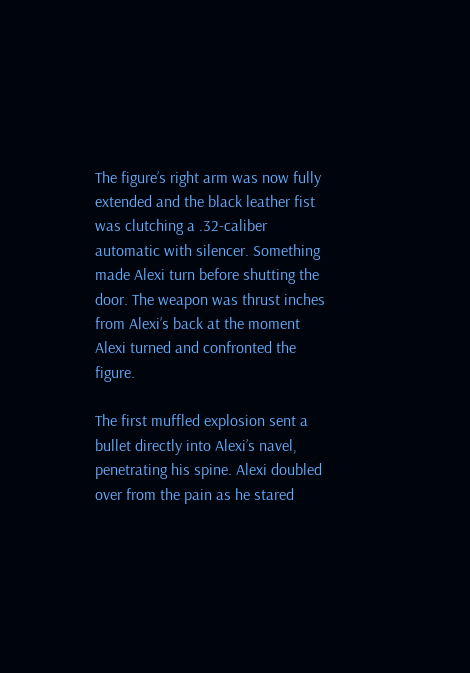The figure’s right arm was now fully extended and the black leather fist was clutching a .32-caliber automatic with silencer. Something made Alexi turn before shutting the door. The weapon was thrust inches from Alexi’s back at the moment Alexi turned and confronted the figure.

The first muffled explosion sent a bullet directly into Alexi’s navel, penetrating his spine. Alexi doubled over from the pain as he stared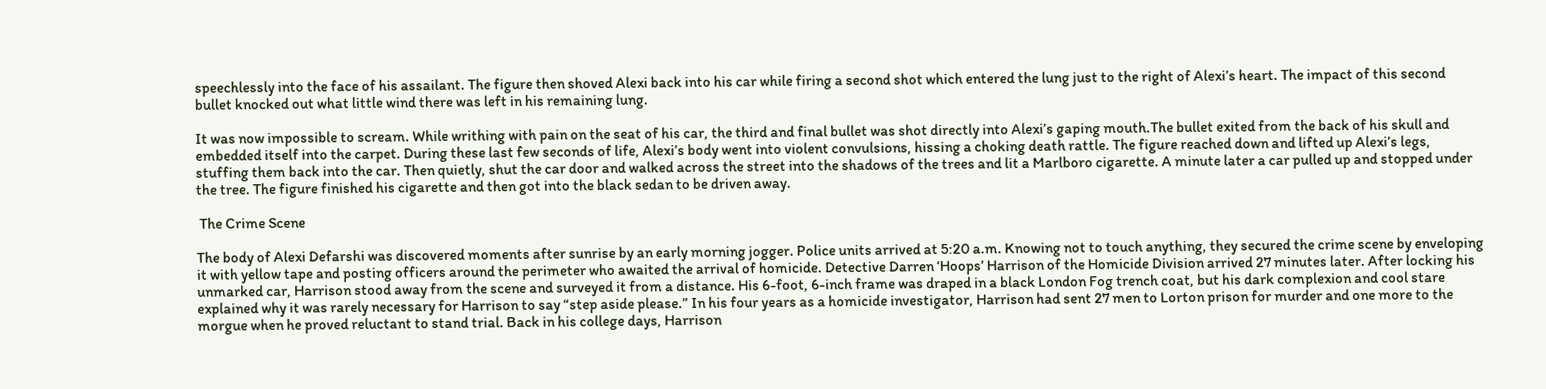speechlessly into the face of his assailant. The figure then shoved Alexi back into his car while firing a second shot which entered the lung just to the right of Alexi’s heart. The impact of this second bullet knocked out what little wind there was left in his remaining lung.

It was now impossible to scream. While writhing with pain on the seat of his car, the third and final bullet was shot directly into Alexi’s gaping mouth.The bullet exited from the back of his skull and embedded itself into the carpet. During these last few seconds of life, Alexi’s body went into violent convulsions, hissing a choking death rattle. The figure reached down and lifted up Alexi’s legs, stuffing them back into the car. Then quietly, shut the car door and walked across the street into the shadows of the trees and lit a Marlboro cigarette. A minute later a car pulled up and stopped under the tree. The figure finished his cigarette and then got into the black sedan to be driven away.

 The Crime Scene

The body of Alexi Defarshi was discovered moments after sunrise by an early morning jogger. Police units arrived at 5:20 a.m. Knowing not to touch anything, they secured the crime scene by enveloping it with yellow tape and posting officers around the perimeter who awaited the arrival of homicide. Detective Darren ‘Hoops’ Harrison of the Homicide Division arrived 27 minutes later. After locking his unmarked car, Harrison stood away from the scene and surveyed it from a distance. His 6-foot, 6-inch frame was draped in a black London Fog trench coat, but his dark complexion and cool stare explained why it was rarely necessary for Harrison to say “step aside please.” In his four years as a homicide investigator, Harrison had sent 27 men to Lorton prison for murder and one more to the morgue when he proved reluctant to stand trial. Back in his college days, Harrison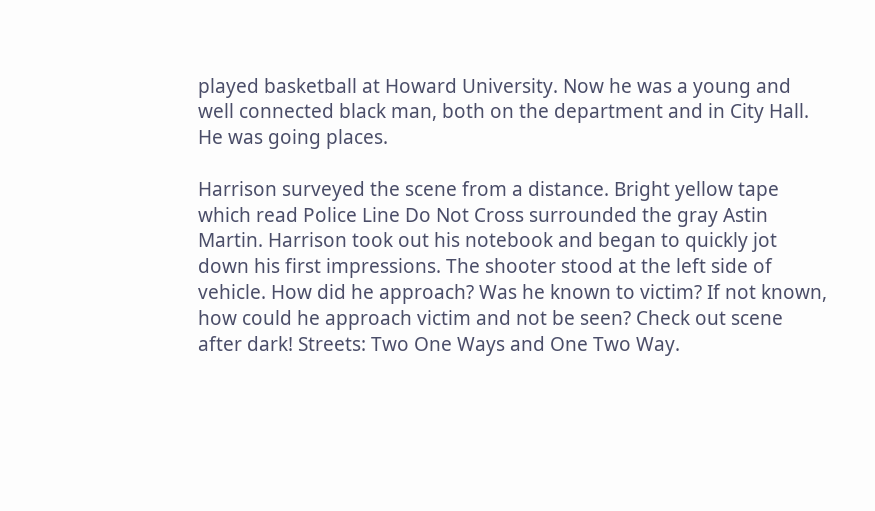played basketball at Howard University. Now he was a young and well connected black man, both on the department and in City Hall. He was going places.

Harrison surveyed the scene from a distance. Bright yellow tape which read Police Line Do Not Cross surrounded the gray Astin Martin. Harrison took out his notebook and began to quickly jot down his first impressions. The shooter stood at the left side of vehicle. How did he approach? Was he known to victim? If not known, how could he approach victim and not be seen? Check out scene after dark! Streets: Two One Ways and One Two Way.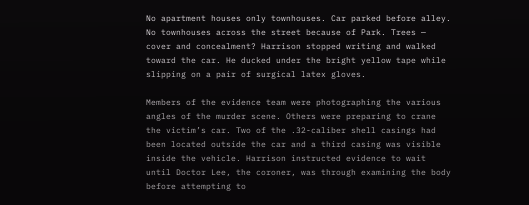No apartment houses only townhouses. Car parked before alley. No townhouses across the street because of Park. Trees — cover and concealment? Harrison stopped writing and walked toward the car. He ducked under the bright yellow tape while slipping on a pair of surgical latex gloves.

Members of the evidence team were photographing the various angles of the murder scene. Others were preparing to crane the victim’s car. Two of the .32-caliber shell casings had been located outside the car and a third casing was visible inside the vehicle. Harrison instructed evidence to wait until Doctor Lee, the coroner, was through examining the body before attempting to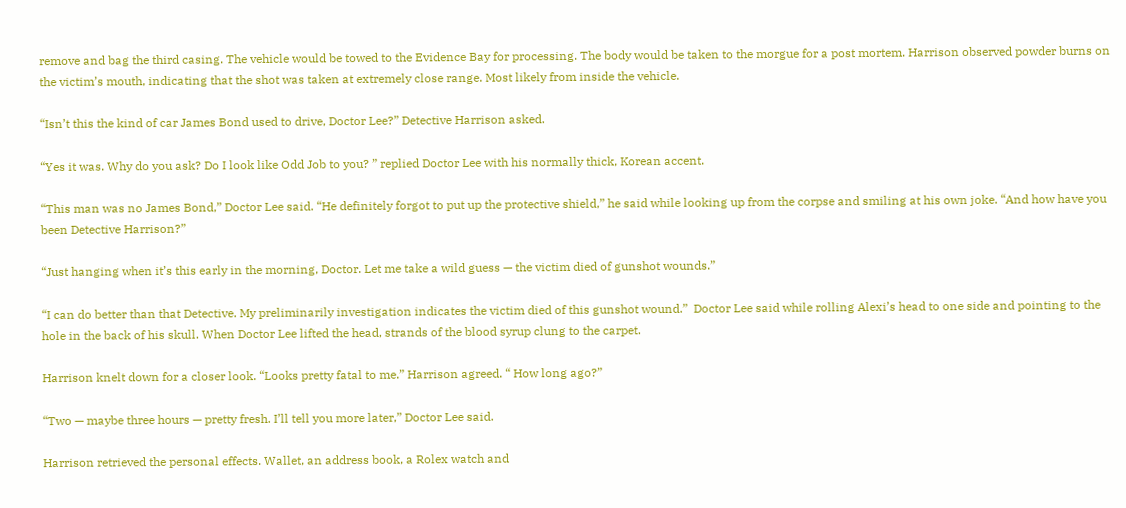remove and bag the third casing. The vehicle would be towed to the Evidence Bay for processing. The body would be taken to the morgue for a post mortem. Harrison observed powder burns on the victim’s mouth, indicating that the shot was taken at extremely close range. Most likely from inside the vehicle.

“Isn’t this the kind of car James Bond used to drive, Doctor Lee?” Detective Harrison asked.

“Yes it was. Why do you ask? Do I look like Odd Job to you? ” replied Doctor Lee with his normally thick, Korean accent.

“This man was no James Bond,” Doctor Lee said. “He definitely forgot to put up the protective shield,” he said while looking up from the corpse and smiling at his own joke. “And how have you been Detective Harrison?”

“Just hanging when it’s this early in the morning, Doctor. Let me take a wild guess — the victim died of gunshot wounds.”

“I can do better than that Detective. My preliminarily investigation indicates the victim died of this gunshot wound.”  Doctor Lee said while rolling Alexi’s head to one side and pointing to the hole in the back of his skull. When Doctor Lee lifted the head, strands of the blood syrup clung to the carpet.

Harrison knelt down for a closer look. “Looks pretty fatal to me.” Harrison agreed. “ How long ago?”

“Two — maybe three hours — pretty fresh. I’ll tell you more later,” Doctor Lee said.

Harrison retrieved the personal effects. Wallet, an address book, a Rolex watch and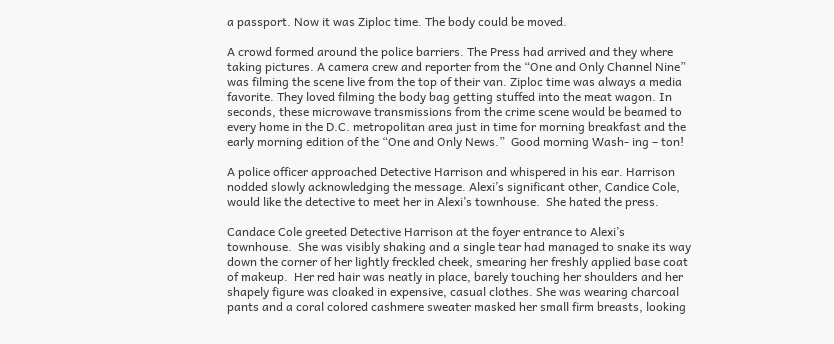a passport. Now it was Ziploc time. The body could be moved.

A crowd formed around the police barriers. The Press had arrived and they where taking pictures. A camera crew and reporter from the “One and Only Channel Nine” was filming the scene live from the top of their van. Ziploc time was always a media favorite. They loved filming the body bag getting stuffed into the meat wagon. In seconds, these microwave transmissions from the crime scene would be beamed to every home in the D.C. metropolitan area just in time for morning breakfast and the early morning edition of the “One and Only News.”  Good morning Wash- ing – ton!

A police officer approached Detective Harrison and whispered in his ear. Harrison nodded slowly acknowledging the message. Alexi’s significant other, Candice Cole, would like the detective to meet her in Alexi’s townhouse.  She hated the press.

Candace Cole greeted Detective Harrison at the foyer entrance to Alexi’s townhouse.  She was visibly shaking and a single tear had managed to snake its way down the corner of her lightly freckled cheek, smearing her freshly applied base coat of makeup.  Her red hair was neatly in place, barely touching her shoulders and her shapely figure was cloaked in expensive, casual clothes. She was wearing charcoal pants and a coral colored cashmere sweater masked her small firm breasts, looking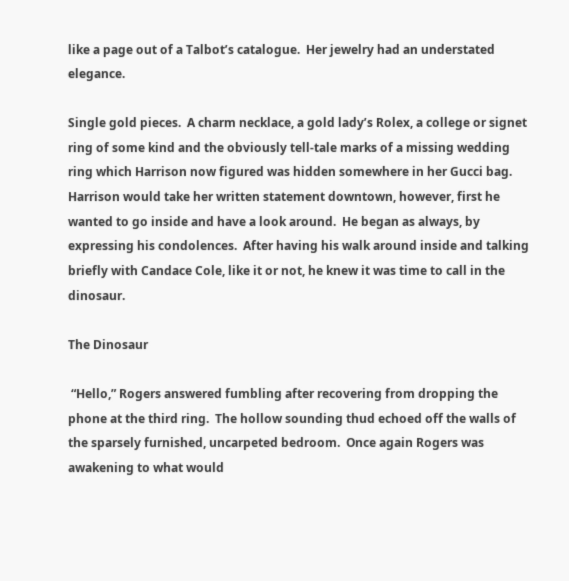like a page out of a Talbot’s catalogue.  Her jewelry had an understated elegance.

Single gold pieces.  A charm necklace, a gold lady’s Rolex, a college or signet ring of some kind and the obviously tell-tale marks of a missing wedding ring which Harrison now figured was hidden somewhere in her Gucci bag. Harrison would take her written statement downtown, however, first he wanted to go inside and have a look around.  He began as always, by expressing his condolences.  After having his walk around inside and talking briefly with Candace Cole, like it or not, he knew it was time to call in the dinosaur.

The Dinosaur

 “Hello,” Rogers answered fumbling after recovering from dropping the phone at the third ring.  The hollow sounding thud echoed off the walls of the sparsely furnished, uncarpeted bedroom.  Once again Rogers was awakening to what would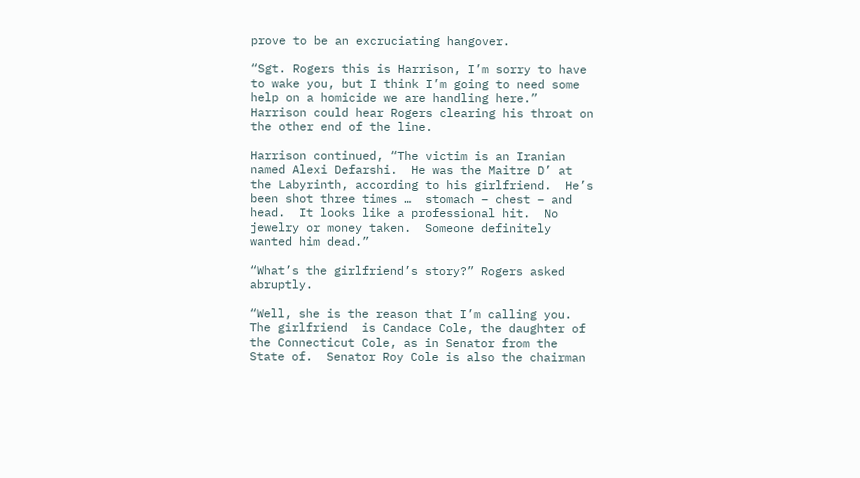prove to be an excruciating hangover.

“Sgt. Rogers this is Harrison, I’m sorry to have to wake you, but I think I’m going to need some help on a homicide we are handling here.”  Harrison could hear Rogers clearing his throat on the other end of the line.

Harrison continued, “The victim is an Iranian named Alexi Defarshi.  He was the Maitre D’ at the Labyrinth, according to his girlfriend.  He’s been shot three times …  stomach – chest – and head.  It looks like a professional hit.  No jewelry or money taken.  Someone definitely wanted him dead.”

“What’s the girlfriend’s story?” Rogers asked abruptly.

“Well, she is the reason that I’m calling you. The girlfriend  is Candace Cole, the daughter of the Connecticut Cole, as in Senator from the State of.  Senator Roy Cole is also the chairman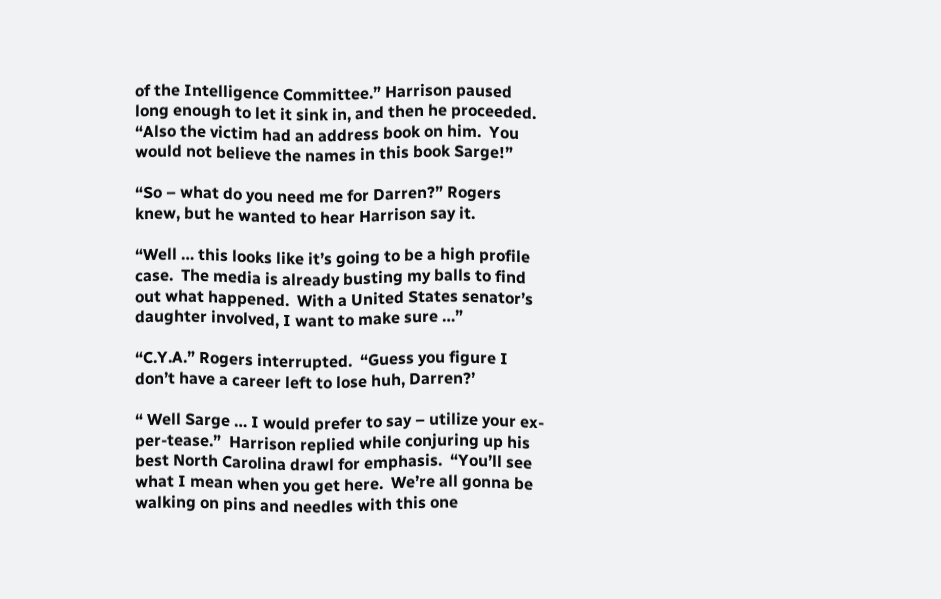of the Intelligence Committee.” Harrison paused long enough to let it sink in, and then he proceeded.  “Also the victim had an address book on him.  You would not believe the names in this book Sarge!”

“So – what do you need me for Darren?” Rogers knew, but he wanted to hear Harrison say it.

“Well … this looks like it’s going to be a high profile case.  The media is already busting my balls to find out what happened.  With a United States senator’s daughter involved, I want to make sure …”

“C.Y.A.” Rogers interrupted.  “Guess you figure I don’t have a career left to lose huh, Darren?’

“ Well Sarge … I would prefer to say – utilize your ex-per-tease.”  Harrison replied while conjuring up his best North Carolina drawl for emphasis.  “You’ll see what I mean when you get here.  We’re all gonna be walking on pins and needles with this one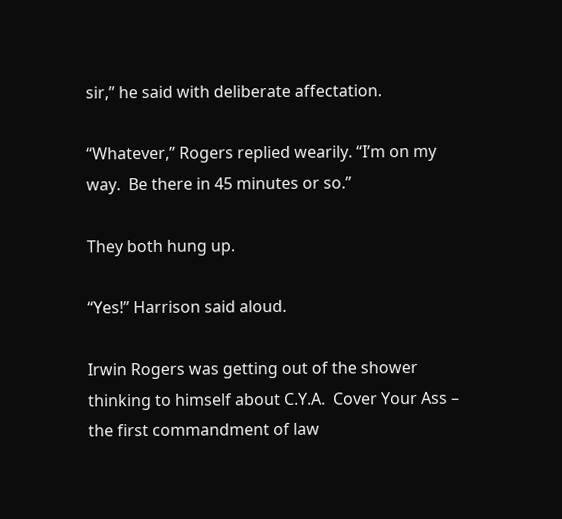sir,” he said with deliberate affectation.

“Whatever,” Rogers replied wearily. “I’m on my way.  Be there in 45 minutes or so.”

They both hung up.

“Yes!” Harrison said aloud.

Irwin Rogers was getting out of the shower thinking to himself about C.Y.A.  Cover Your Ass – the first commandment of law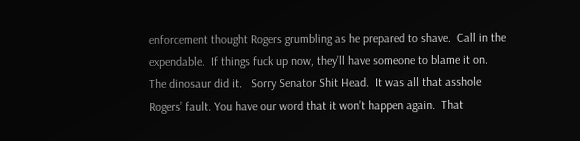enforcement thought Rogers grumbling as he prepared to shave.  Call in the expendable.  If things fuck up now, they’ll have someone to blame it on.  The dinosaur did it.   Sorry Senator Shit Head.  It was all that asshole Rogers’ fault. You have our word that it won’t happen again.  That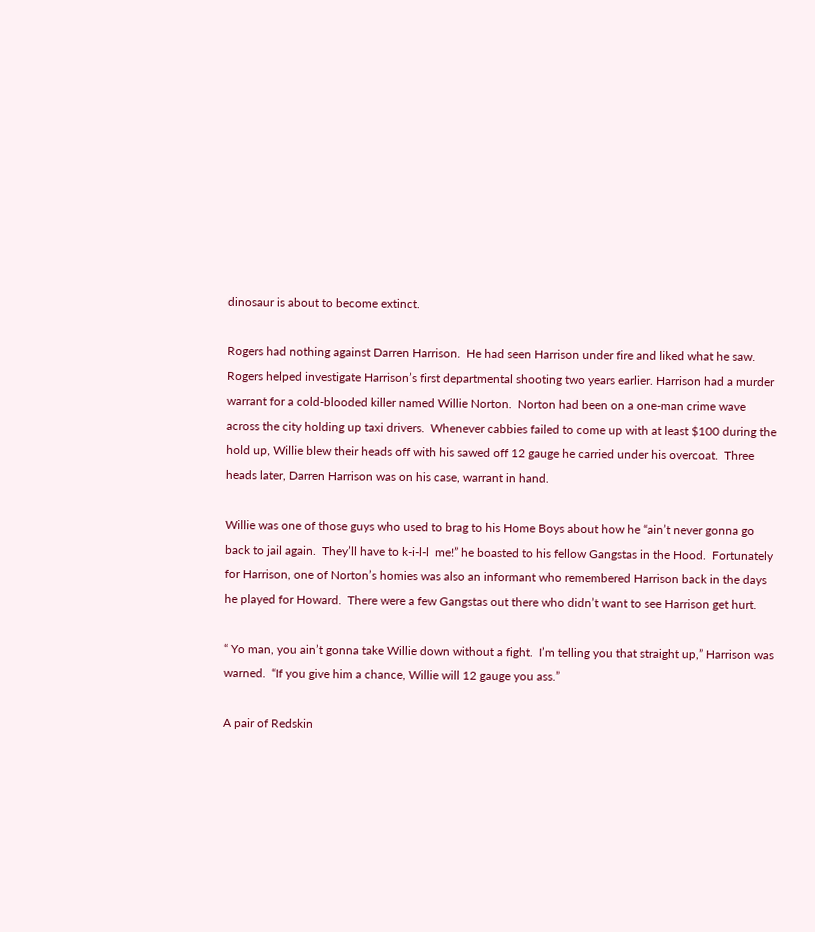dinosaur is about to become extinct.

Rogers had nothing against Darren Harrison.  He had seen Harrison under fire and liked what he saw. Rogers helped investigate Harrison’s first departmental shooting two years earlier. Harrison had a murder warrant for a cold-blooded killer named Willie Norton.  Norton had been on a one-man crime wave across the city holding up taxi drivers.  Whenever cabbies failed to come up with at least $100 during the hold up, Willie blew their heads off with his sawed off 12 gauge he carried under his overcoat.  Three heads later, Darren Harrison was on his case, warrant in hand.

Willie was one of those guys who used to brag to his Home Boys about how he “ain’t never gonna go back to jail again.  They’ll have to k-i-l-l  me!” he boasted to his fellow Gangstas in the Hood.  Fortunately for Harrison, one of Norton’s homies was also an informant who remembered Harrison back in the days he played for Howard.  There were a few Gangstas out there who didn’t want to see Harrison get hurt.

“ Yo man, you ain’t gonna take Willie down without a fight.  I’m telling you that straight up,” Harrison was warned.  “If you give him a chance, Willie will 12 gauge you ass.”

A pair of Redskin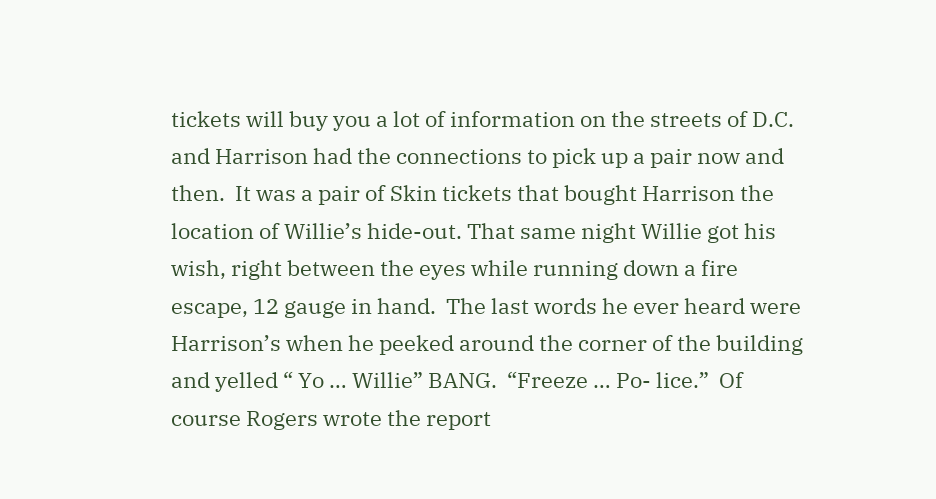tickets will buy you a lot of information on the streets of D.C. and Harrison had the connections to pick up a pair now and then.  It was a pair of Skin tickets that bought Harrison the location of Willie’s hide-out. That same night Willie got his wish, right between the eyes while running down a fire escape, 12 gauge in hand.  The last words he ever heard were Harrison’s when he peeked around the corner of the building and yelled “ Yo … Willie” BANG.  “Freeze … Po- lice.”  Of course Rogers wrote the report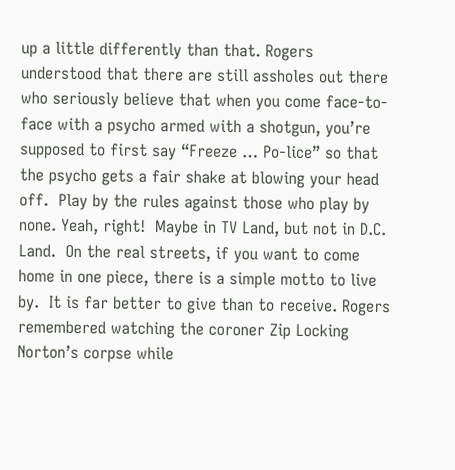up a little differently than that. Rogers understood that there are still assholes out there who seriously believe that when you come face-to-face with a psycho armed with a shotgun, you’re supposed to first say “Freeze … Po-lice” so that the psycho gets a fair shake at blowing your head off.  Play by the rules against those who play by none. Yeah, right!  Maybe in TV Land, but not in D.C. Land.  On the real streets, if you want to come home in one piece, there is a simple motto to live by.  It is far better to give than to receive. Rogers remembered watching the coroner Zip Locking Norton’s corpse while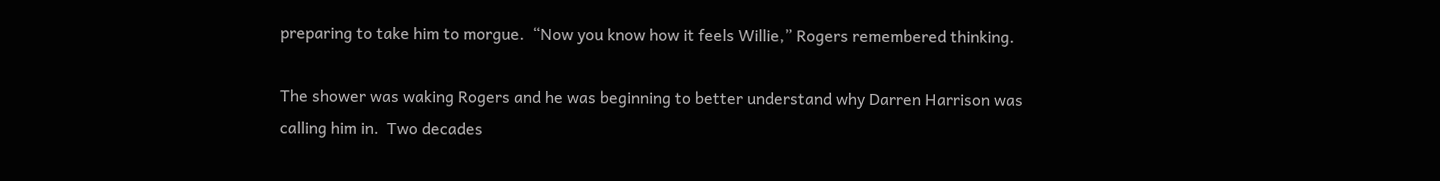preparing to take him to morgue.  “Now you know how it feels Willie,” Rogers remembered thinking.

The shower was waking Rogers and he was beginning to better understand why Darren Harrison was calling him in.  Two decades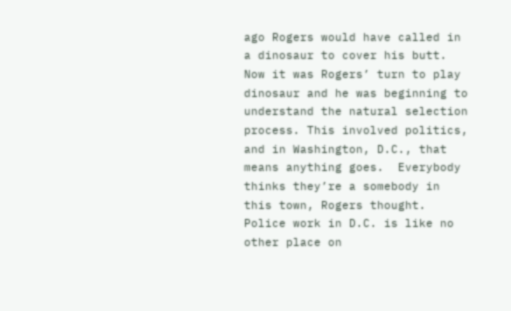ago Rogers would have called in a dinosaur to cover his butt.  Now it was Rogers’ turn to play dinosaur and he was beginning to understand the natural selection process. This involved politics, and in Washington, D.C., that means anything goes.  Everybody thinks they’re a somebody in this town, Rogers thought.  Police work in D.C. is like no other place on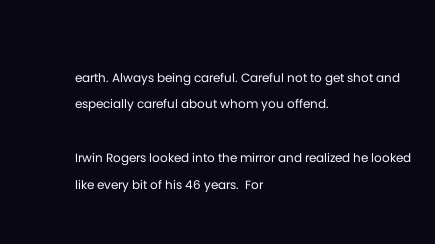earth. Always being careful. Careful not to get shot and especially careful about whom you offend.

Irwin Rogers looked into the mirror and realized he looked like every bit of his 46 years.  For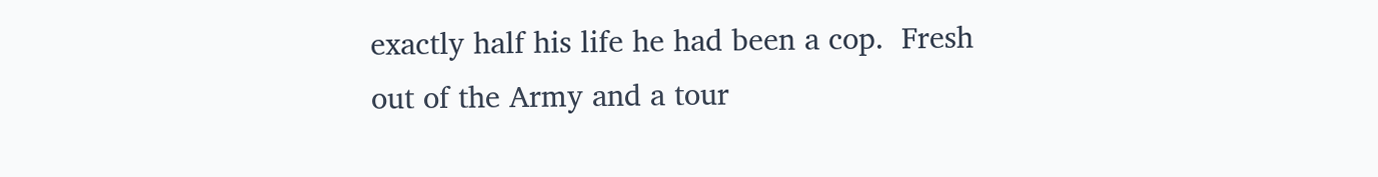exactly half his life he had been a cop.  Fresh out of the Army and a tour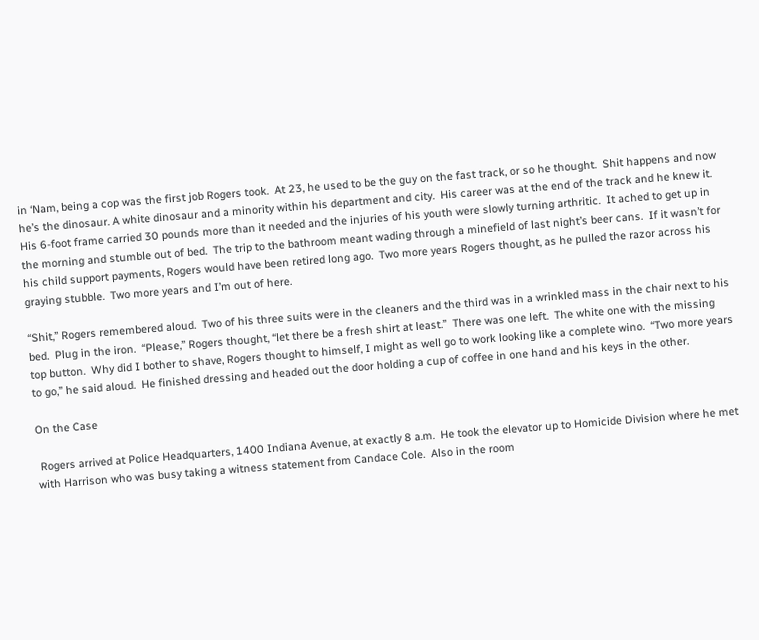in ‘Nam, being a cop was the first job Rogers took.  At 23, he used to be the guy on the fast track, or so he thought.  Shit happens and now he’s the dinosaur. A white dinosaur and a minority within his department and city.  His career was at the end of the track and he knew it.  His 6-foot frame carried 30 pounds more than it needed and the injuries of his youth were slowly turning arthritic.  It ached to get up in the morning and stumble out of bed.  The trip to the bathroom meant wading through a minefield of last night’s beer cans.  If it wasn’t for his child support payments, Rogers would have been retired long ago.  Two more years Rogers thought, as he pulled the razor across his graying stubble.  Two more years and I’m out of here.

“Shit,” Rogers remembered aloud.  Two of his three suits were in the cleaners and the third was in a wrinkled mass in the chair next to his bed.  Plug in the iron.  “Please,” Rogers thought, “let there be a fresh shirt at least.”  There was one left.  The white one with the missing top button.  Why did I bother to shave, Rogers thought to himself, I might as well go to work looking like a complete wino.  “Two more years to go,” he said aloud.  He finished dressing and headed out the door holding a cup of coffee in one hand and his keys in the other.

On the Case

 Rogers arrived at Police Headquarters, 1400 Indiana Avenue, at exactly 8 a.m.  He took the elevator up to Homicide Division where he met with Harrison who was busy taking a witness statement from Candace Cole.  Also in the room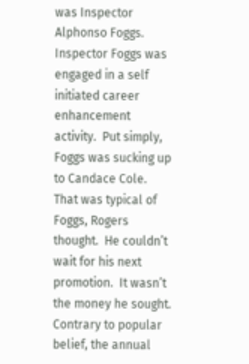was Inspector Alphonso Foggs.  Inspector Foggs was engaged in a self initiated career enhancement activity.  Put simply, Foggs was sucking up to Candace Cole.  That was typical of Foggs, Rogers thought.  He couldn’t wait for his next promotion.  It wasn’t the money he sought.  Contrary to popular belief, the annual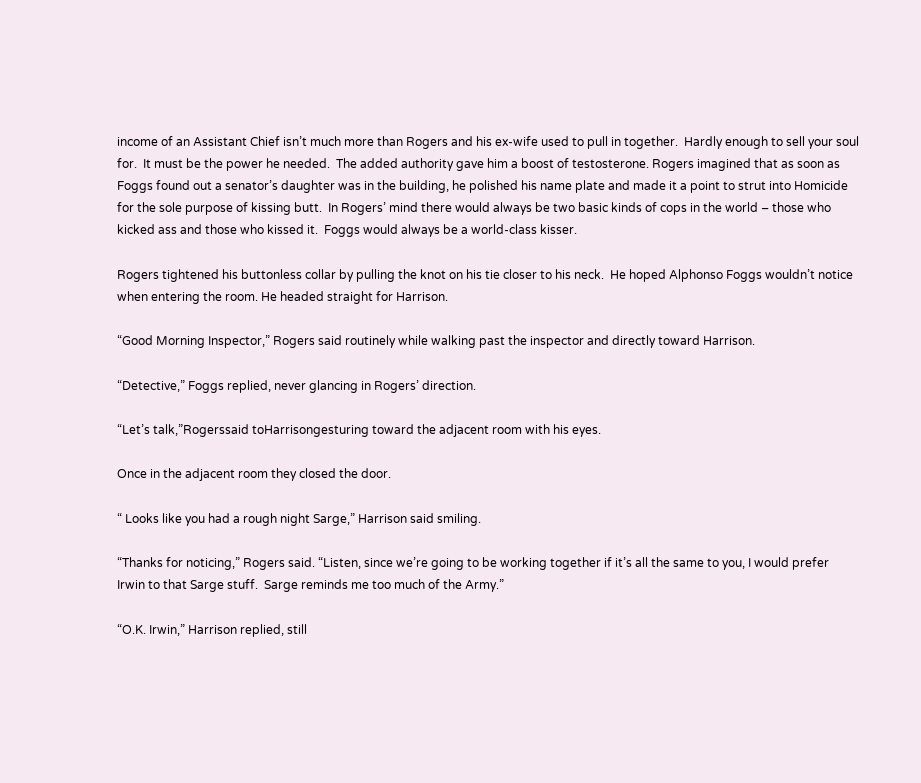income of an Assistant Chief isn’t much more than Rogers and his ex-wife used to pull in together.  Hardly enough to sell your soul for.  It must be the power he needed.  The added authority gave him a boost of testosterone. Rogers imagined that as soon as Foggs found out a senator’s daughter was in the building, he polished his name plate and made it a point to strut into Homicide for the sole purpose of kissing butt.  In Rogers’ mind there would always be two basic kinds of cops in the world – those who kicked ass and those who kissed it.  Foggs would always be a world-class kisser.

Rogers tightened his buttonless collar by pulling the knot on his tie closer to his neck.  He hoped Alphonso Foggs wouldn’t notice when entering the room. He headed straight for Harrison.

“Good Morning Inspector,” Rogers said routinely while walking past the inspector and directly toward Harrison.

“Detective,” Foggs replied, never glancing in Rogers’ direction.

“Let’s talk,”Rogerssaid toHarrisongesturing toward the adjacent room with his eyes.

Once in the adjacent room they closed the door.

“ Looks like you had a rough night Sarge,” Harrison said smiling.

“Thanks for noticing,” Rogers said. “Listen, since we’re going to be working together if it’s all the same to you, I would prefer Irwin to that Sarge stuff.  Sarge reminds me too much of the Army.”

“O.K. Irwin,” Harrison replied, still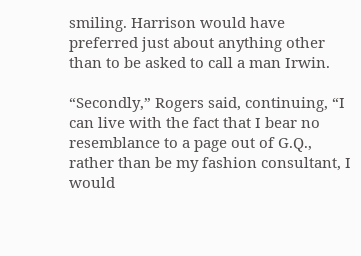smiling. Harrison would have preferred just about anything other than to be asked to call a man Irwin.

“Secondly,” Rogers said, continuing, “I can live with the fact that I bear no resemblance to a page out of G.Q., rather than be my fashion consultant, I would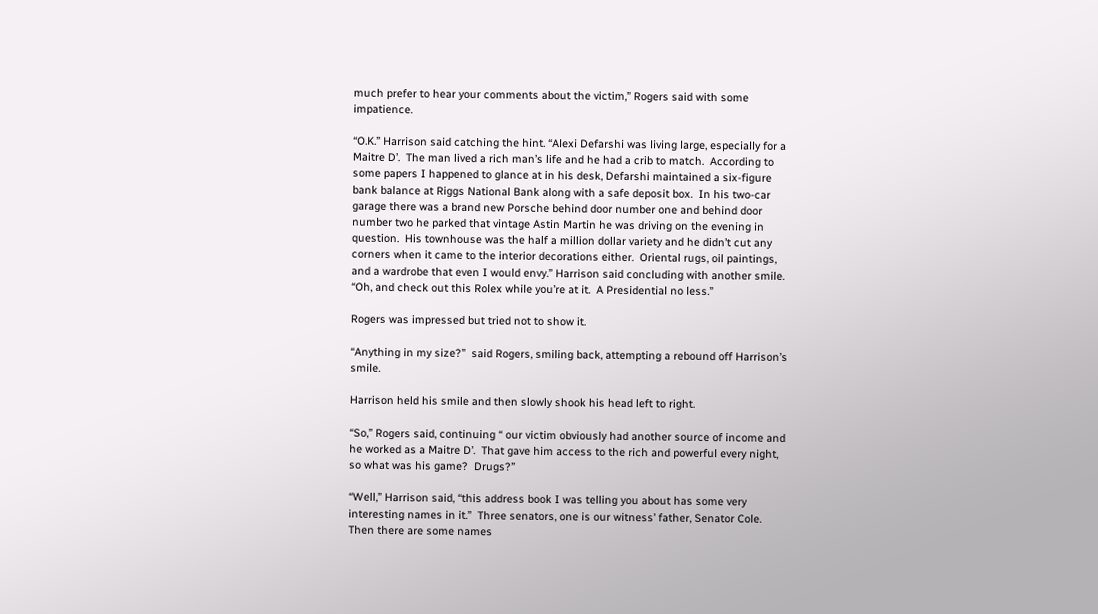much prefer to hear your comments about the victim,” Rogers said with some impatience.

“O.K.” Harrison said catching the hint. “Alexi Defarshi was living large, especially for a Maitre D’.  The man lived a rich man’s life and he had a crib to match.  According to some papers I happened to glance at in his desk, Defarshi maintained a six-figure bank balance at Riggs National Bank along with a safe deposit box.  In his two-car garage there was a brand new Porsche behind door number one and behind door number two he parked that vintage Astin Martin he was driving on the evening in question.  His townhouse was the half a million dollar variety and he didn’t cut any corners when it came to the interior decorations either.  Oriental rugs, oil paintings, and a wardrobe that even I would envy.” Harrison said concluding with another smile.  “Oh, and check out this Rolex while you’re at it.  A Presidential no less.”

Rogers was impressed but tried not to show it.

“Anything in my size?”  said Rogers, smiling back, attempting a rebound off Harrison’s smile.

Harrison held his smile and then slowly shook his head left to right.

“So,” Rogers said, continuing “ our victim obviously had another source of income and he worked as a Maitre D’.  That gave him access to the rich and powerful every night, so what was his game?  Drugs?”

“Well,” Harrison said, “this address book I was telling you about has some very interesting names in it.”  Three senators, one is our witness’ father, Senator Cole. Then there are some names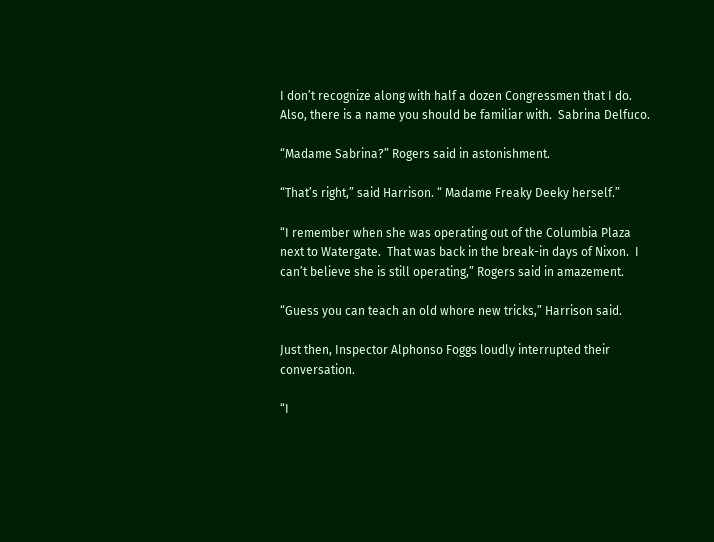I don’t recognize along with half a dozen Congressmen that I do. Also, there is a name you should be familiar with.  Sabrina Delfuco.

“Madame Sabrina?” Rogers said in astonishment.

“That’s right,” said Harrison. “ Madame Freaky Deeky herself.”

“I remember when she was operating out of the Columbia Plaza next to Watergate.  That was back in the break-in days of Nixon.  I can’t believe she is still operating,” Rogers said in amazement.

“Guess you can teach an old whore new tricks,” Harrison said.

Just then, Inspector Alphonso Foggs loudly interrupted their conversation.

“I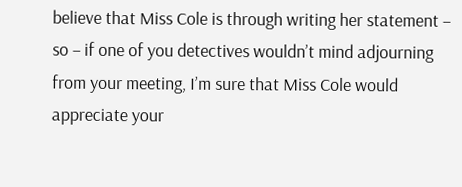believe that Miss Cole is through writing her statement – so – if one of you detectives wouldn’t mind adjourning from your meeting, I’m sure that Miss Cole would appreciate your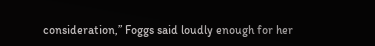consideration,” Foggs said loudly enough for her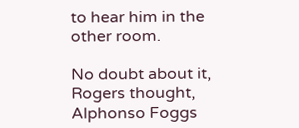to hear him in the other room.

No doubt about it, Rogers thought, Alphonso Foggs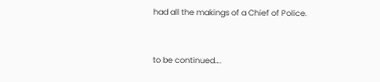had all the makings of a Chief of Police.


to be continued….